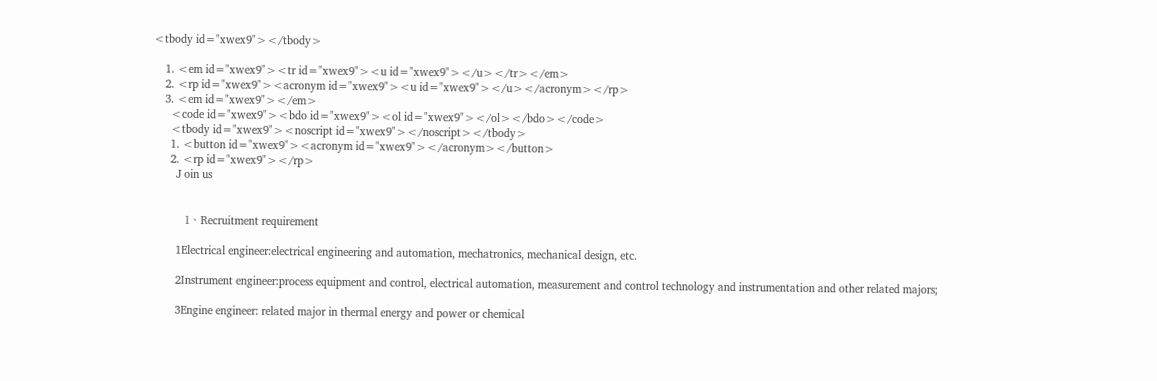<tbody id="xwex9"></tbody>

    1. <em id="xwex9"><tr id="xwex9"><u id="xwex9"></u></tr></em>
    2. <rp id="xwex9"><acronym id="xwex9"><u id="xwex9"></u></acronym></rp>
    3. <em id="xwex9"></em>
      <code id="xwex9"><bdo id="xwex9"><ol id="xwex9"></ol></bdo></code>
      <tbody id="xwex9"><noscript id="xwex9"></noscript></tbody>
      1. <button id="xwex9"><acronym id="xwex9"></acronym></button>
      2. <rp id="xwex9"></rp>
        J oin us


           1、Recruitment requirement

        1Electrical engineer:electrical engineering and automation, mechatronics, mechanical design, etc.

        2Instrument engineer:process equipment and control, electrical automation, measurement and control technology and instrumentation and other related majors;

        3Engine engineer: related major in thermal energy and power or chemical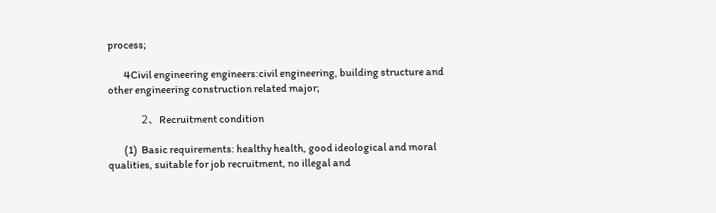process;

        4Civil engineering engineers:civil engineering, building structure and other engineering construction related major;

           2、Recruitment condition

        (1)  Basic requirements: healthy health, good ideological and moral qualities, suitable for job recruitment, no illegal and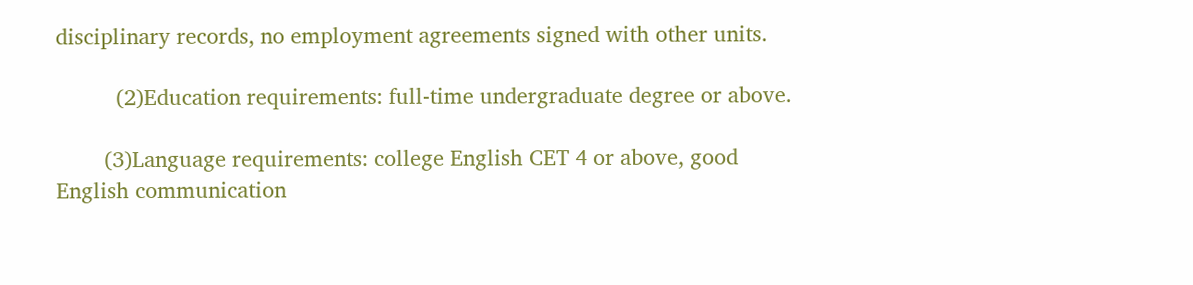disciplinary records, no employment agreements signed with other units.

          (2)Education requirements: full-time undergraduate degree or above.

        (3)Language requirements: college English CET 4 or above, good English communication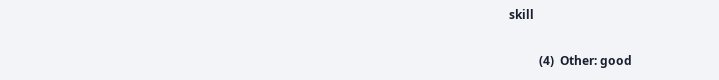skill

          (4)  Other: good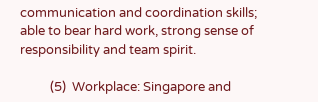communication and coordination skills; able to bear hard work, strong sense of responsibility and team spirit.

          (5)  Workplace: Singapore and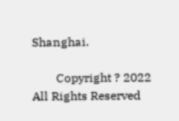Shanghai.

        Copyright ? 2022 All Rights Reserved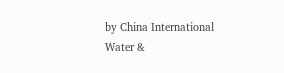by China International Water &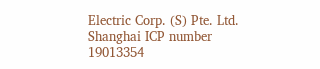Electric Corp. (S) Pte. Ltd. Shanghai ICP number 19013354